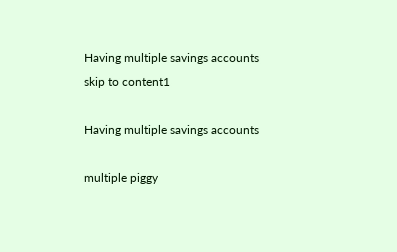Having multiple savings accounts
skip to content1

Having multiple savings accounts

multiple piggy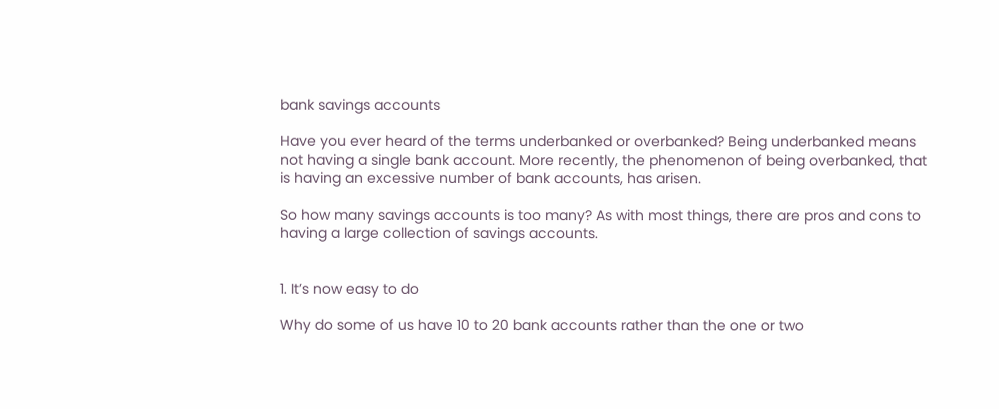bank savings accounts

Have you ever heard of the terms underbanked or overbanked? Being underbanked means not having a single bank account. More recently, the phenomenon of being overbanked, that is having an excessive number of bank accounts, has arisen.

So how many savings accounts is too many? As with most things, there are pros and cons to having a large collection of savings accounts.


1. It’s now easy to do

Why do some of us have 10 to 20 bank accounts rather than the one or two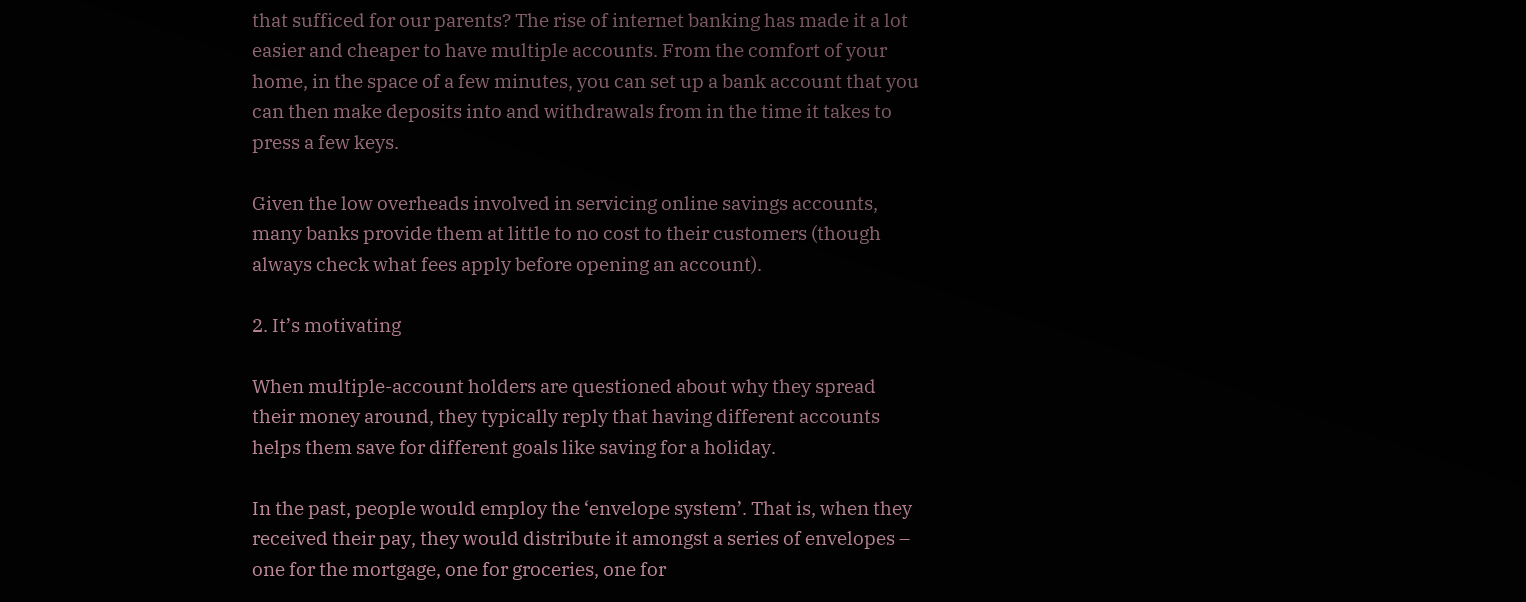that sufficed for our parents? The rise of internet banking has made it a lot easier and cheaper to have multiple accounts. From the comfort of your home, in the space of a few minutes, you can set up a bank account that you can then make deposits into and withdrawals from in the time it takes to press a few keys.

Given the low overheads involved in servicing online savings accounts, many banks provide them at little to no cost to their customers (though always check what fees apply before opening an account).

2. It’s motivating

When multiple-account holders are questioned about why they spread their money around, they typically reply that having different accounts helps them save for different goals like saving for a holiday.

In the past, people would employ the ‘envelope system’. That is, when they received their pay, they would distribute it amongst a series of envelopes – one for the mortgage, one for groceries, one for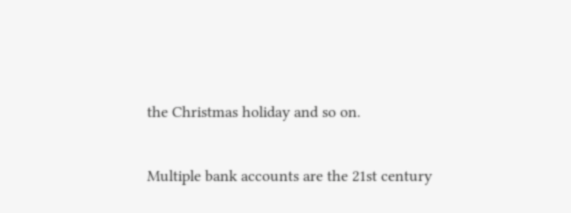the Christmas holiday and so on.

Multiple bank accounts are the 21st century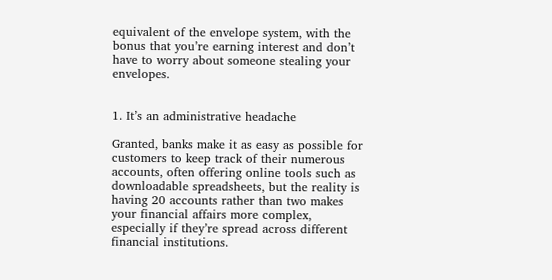equivalent of the envelope system, with the bonus that you’re earning interest and don’t have to worry about someone stealing your envelopes.


1. It’s an administrative headache

Granted, banks make it as easy as possible for customers to keep track of their numerous accounts, often offering online tools such as downloadable spreadsheets, but the reality is having 20 accounts rather than two makes your financial affairs more complex, especially if they’re spread across different financial institutions.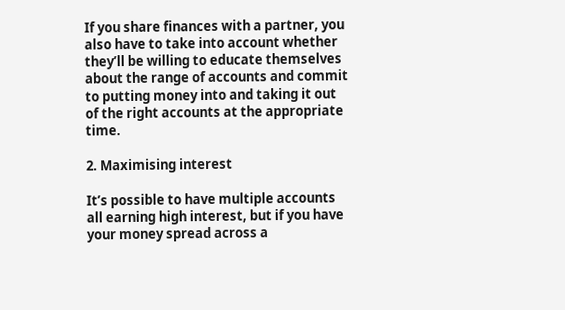If you share finances with a partner, you also have to take into account whether they’ll be willing to educate themselves about the range of accounts and commit to putting money into and taking it out of the right accounts at the appropriate time.

2. Maximising interest

It’s possible to have multiple accounts all earning high interest, but if you have your money spread across a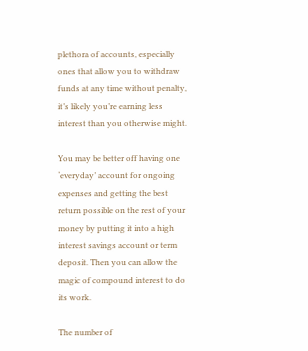plethora of accounts, especially ones that allow you to withdraw funds at any time without penalty, it’s likely you’re earning less interest than you otherwise might.

You may be better off having one ‘everyday’ account for ongoing expenses and getting the best return possible on the rest of your money by putting it into a high interest savings account or term deposit. Then you can allow the magic of compound interest to do its work.

The number of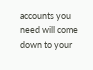accounts you need will come down to your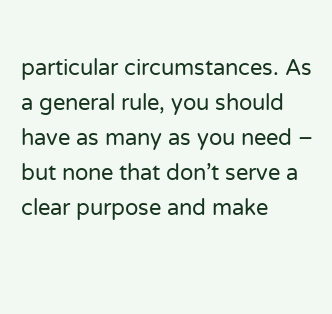particular circumstances. As a general rule, you should have as many as you need – but none that don’t serve a clear purpose and make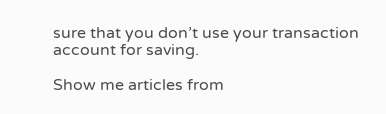sure that you don’t use your transaction account for saving.

Show me articles from